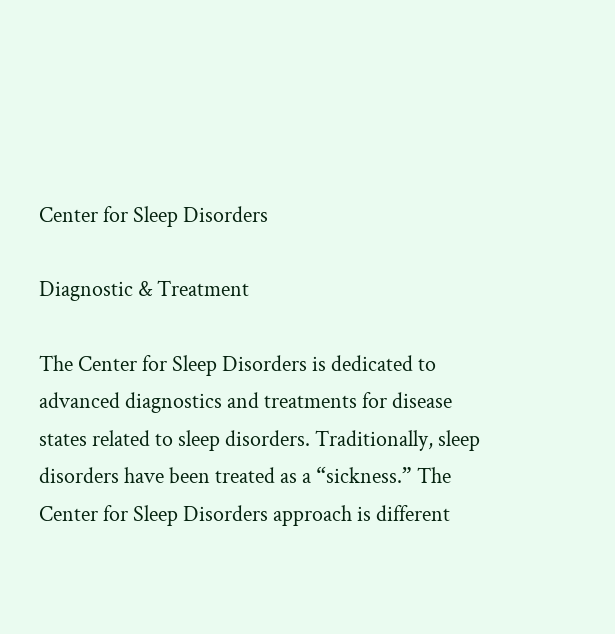Center for Sleep Disorders

Diagnostic & Treatment

The Center for Sleep Disorders is dedicated to advanced diagnostics and treatments for disease states related to sleep disorders. Traditionally, sleep disorders have been treated as a “sickness.” The Center for Sleep Disorders approach is different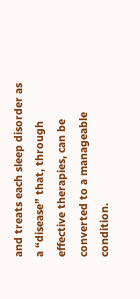and treats each sleep disorder as a “disease” that, through effective therapies, can be converted to a manageable condition.